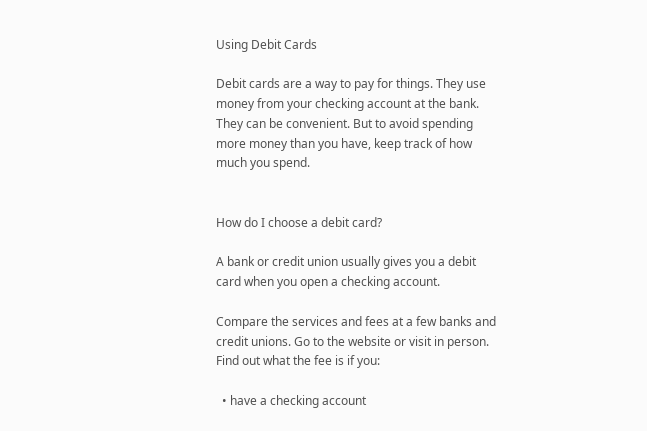Using Debit Cards

Debit cards are a way to pay for things. They use money from your checking account at the bank. They can be convenient. But to avoid spending more money than you have, keep track of how much you spend.


How do I choose a debit card?

A bank or credit union usually gives you a debit card when you open a checking account.

Compare the services and fees at a few banks and credit unions. Go to the website or visit in person. Find out what the fee is if you:

  • have a checking account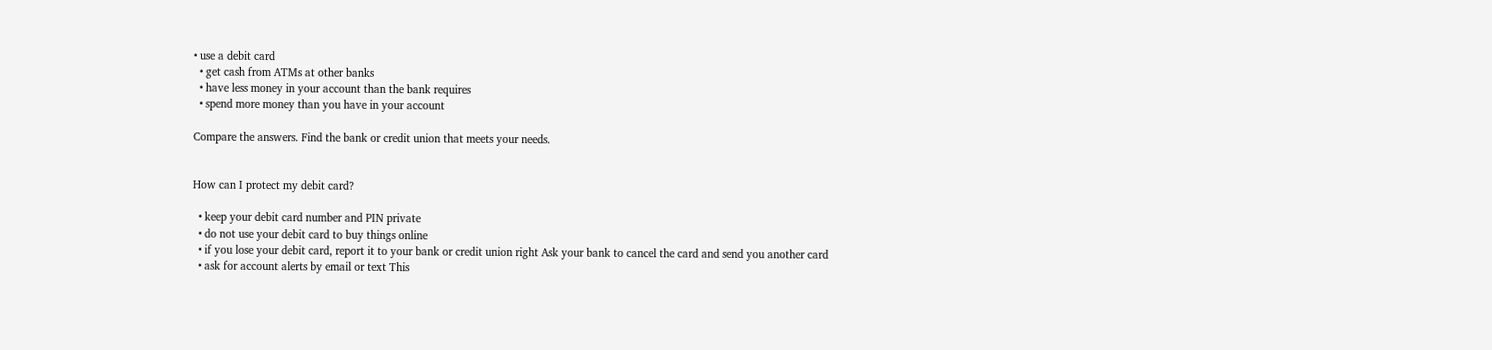• use a debit card
  • get cash from ATMs at other banks
  • have less money in your account than the bank requires
  • spend more money than you have in your account

Compare the answers. Find the bank or credit union that meets your needs.


How can I protect my debit card?

  • keep your debit card number and PIN private
  • do not use your debit card to buy things online
  • if you lose your debit card, report it to your bank or credit union right Ask your bank to cancel the card and send you another card
  • ask for account alerts by email or text This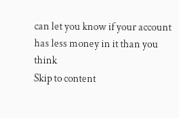can let you know if your account has less money in it than you think
Skip to content